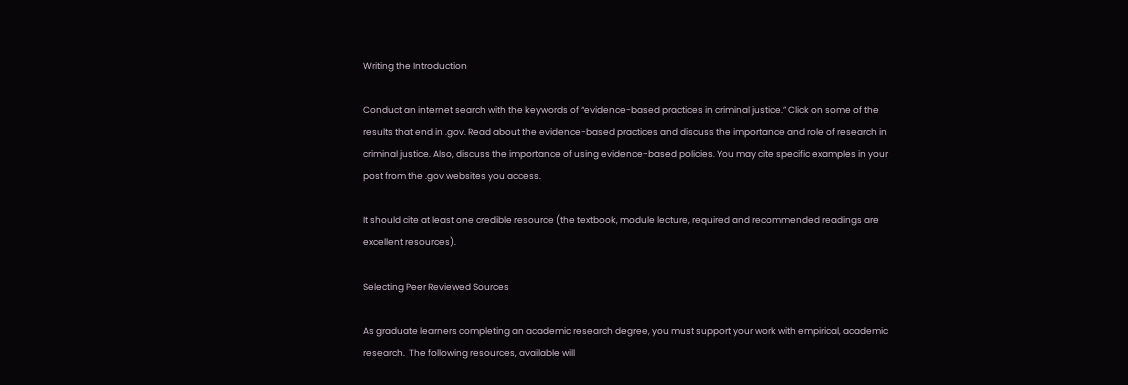Writing the Introduction

Conduct an internet search with the keywords of “evidence-based practices in criminal justice.” Click on some of the results that end in .gov. Read about the evidence-based practices and discuss the importance and role of research in criminal justice. Also, discuss the importance of using evidence-based policies. You may cite specific examples in your post from the .gov websites you access.

It should cite at least one credible resource (the textbook, module lecture, required and recommended readings are excellent resources).

Selecting Peer Reviewed Sources

As graduate learners completing an academic research degree, you must support your work with empirical, academic research.  The following resources, available will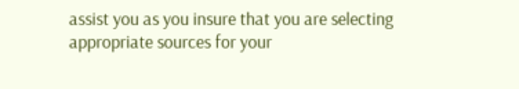assist you as you insure that you are selecting appropriate sources for your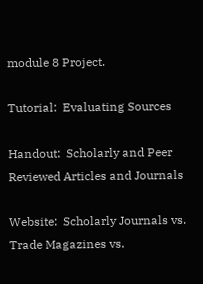module 8 Project.

Tutorial:  Evaluating Sources

Handout:  Scholarly and Peer Reviewed Articles and Journals

Website:  Scholarly Journals vs. Trade Magazines vs.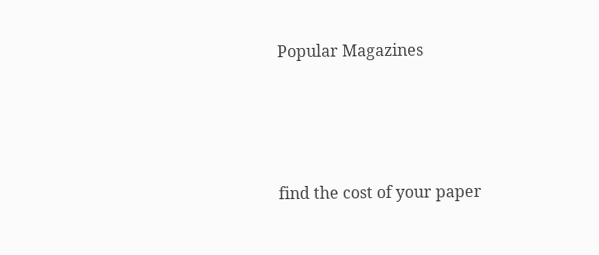Popular Magazines




find the cost of your paper